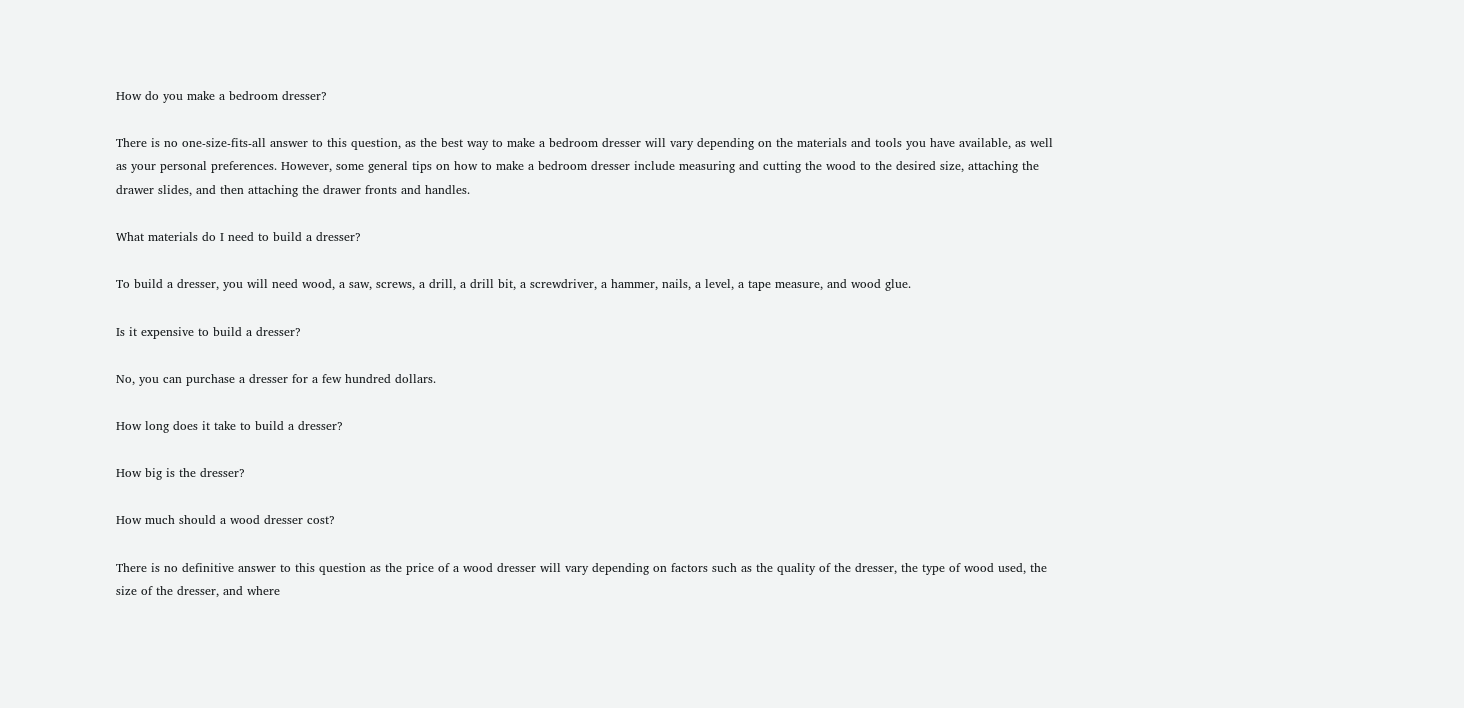How do you make a bedroom dresser?

There is no one-size-fits-all answer to this question, as the best way to make a bedroom dresser will vary depending on the materials and tools you have available, as well as your personal preferences. However, some general tips on how to make a bedroom dresser include measuring and cutting the wood to the desired size, attaching the drawer slides, and then attaching the drawer fronts and handles.

What materials do I need to build a dresser?

To build a dresser, you will need wood, a saw, screws, a drill, a drill bit, a screwdriver, a hammer, nails, a level, a tape measure, and wood glue.

Is it expensive to build a dresser?

No, you can purchase a dresser for a few hundred dollars.

How long does it take to build a dresser?

How big is the dresser?

How much should a wood dresser cost?

There is no definitive answer to this question as the price of a wood dresser will vary depending on factors such as the quality of the dresser, the type of wood used, the size of the dresser, and where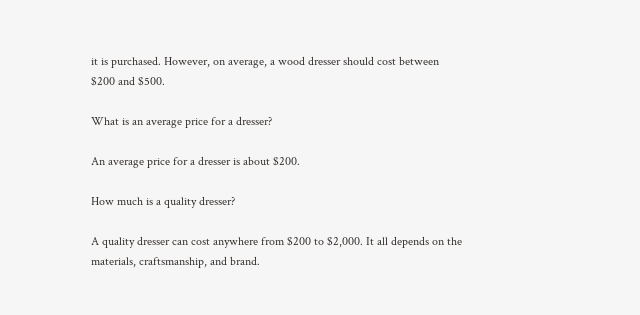it is purchased. However, on average, a wood dresser should cost between $200 and $500.

What is an average price for a dresser?

An average price for a dresser is about $200.

How much is a quality dresser?

A quality dresser can cost anywhere from $200 to $2,000. It all depends on the materials, craftsmanship, and brand.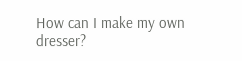How can I make my own dresser?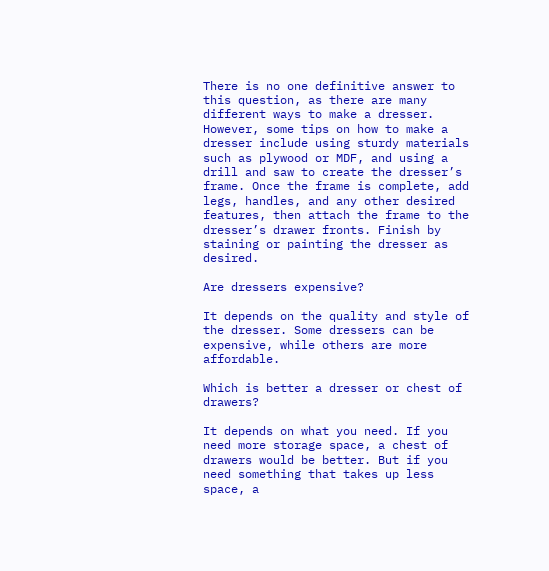There is no one definitive answer to this question, as there are many different ways to make a dresser. However, some tips on how to make a dresser include using sturdy materials such as plywood or MDF, and using a drill and saw to create the dresser’s frame. Once the frame is complete, add legs, handles, and any other desired features, then attach the frame to the dresser’s drawer fronts. Finish by staining or painting the dresser as desired.

Are dressers expensive?

It depends on the quality and style of the dresser. Some dressers can be expensive, while others are more affordable.

Which is better a dresser or chest of drawers?

It depends on what you need. If you need more storage space, a chest of drawers would be better. But if you need something that takes up less space, a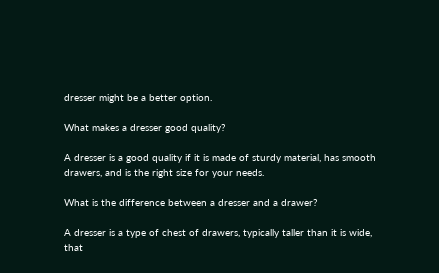dresser might be a better option.

What makes a dresser good quality?

A dresser is a good quality if it is made of sturdy material, has smooth drawers, and is the right size for your needs.

What is the difference between a dresser and a drawer?

A dresser is a type of chest of drawers, typically taller than it is wide, that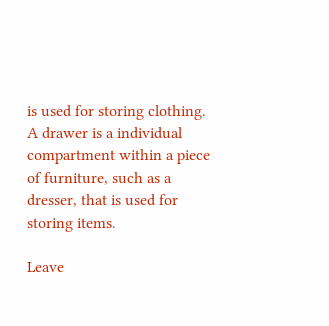is used for storing clothing. A drawer is a individual compartment within a piece of furniture, such as a dresser, that is used for storing items.

Leave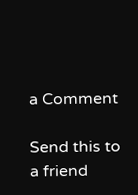a Comment

Send this to a friend